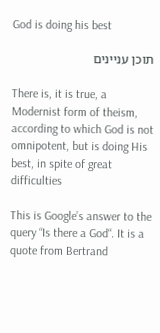God is doing his best

תוכן עניינים

There is, it is true, a Modernist form of theism, according to which God is not omnipotent, but is doing His best, in spite of great difficulties

This is Google’s answer to the query “Is there a God“. It is a quote from Bertrand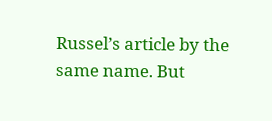Russel’s article by the same name. But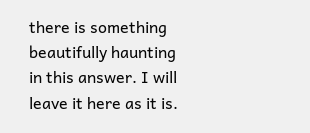there is something beautifully haunting in this answer. I will leave it here as it is.